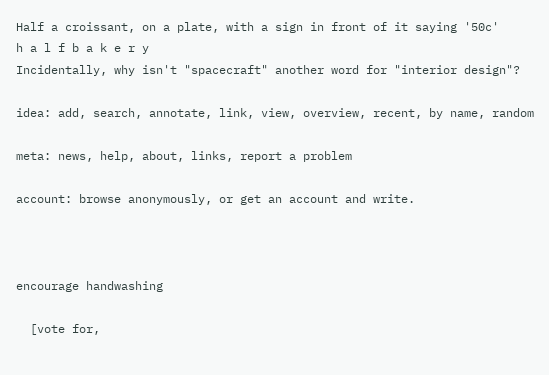Half a croissant, on a plate, with a sign in front of it saying '50c'
h a l f b a k e r y
Incidentally, why isn't "spacecraft" another word for "interior design"?

idea: add, search, annotate, link, view, overview, recent, by name, random

meta: news, help, about, links, report a problem

account: browse anonymously, or get an account and write.



encourage handwashing

  [vote for,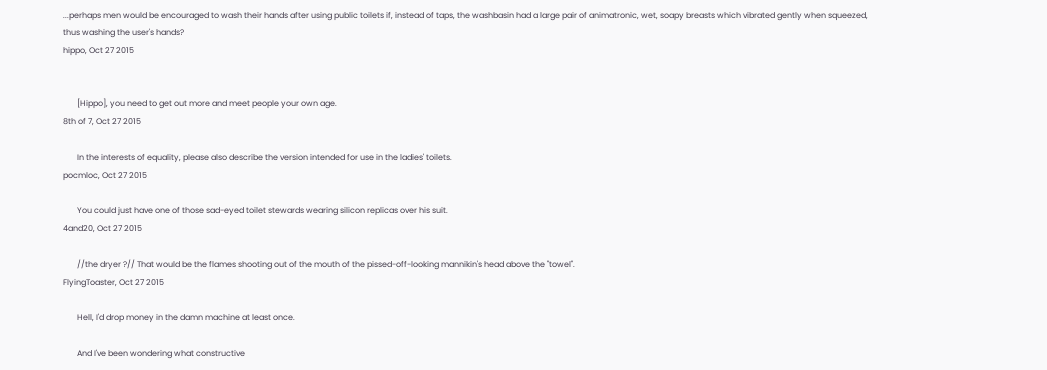...perhaps men would be encouraged to wash their hands after using public toilets if, instead of taps, the washbasin had a large pair of animatronic, wet, soapy breasts which vibrated gently when squeezed, thus washing the user's hands?
hippo, Oct 27 2015


       [Hippo], you need to get out more and meet people your own age.
8th of 7, Oct 27 2015

       In the interests of equality, please also describe the version intended for use in the ladies' toilets.
pocmloc, Oct 27 2015

       You could just have one of those sad-eyed toilet stewards wearing silicon replicas over his suit.
4and20, Oct 27 2015

       //the dryer ?// That would be the flames shooting out of the mouth of the pissed-off-looking mannikin's head above the "towel".
FlyingToaster, Oct 27 2015

       Hell, I'd drop money in the damn machine at least once.

       And I've been wondering what constructive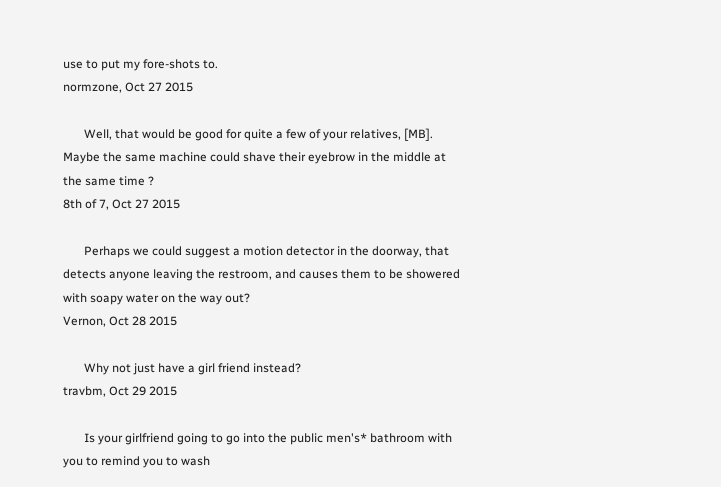use to put my fore-shots to.
normzone, Oct 27 2015

       Well, that would be good for quite a few of your relatives, [MB]. Maybe the same machine could shave their eyebrow in the middle at the same time ?
8th of 7, Oct 27 2015

       Perhaps we could suggest a motion detector in the doorway, that detects anyone leaving the restroom, and causes them to be showered with soapy water on the way out?
Vernon, Oct 28 2015

       Why not just have a girl friend instead?
travbm, Oct 29 2015

       Is your girlfriend going to go into the public men's* bathroom with you to remind you to wash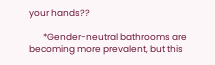your hands??

       *Gender-neutral bathrooms are becoming more prevalent, but this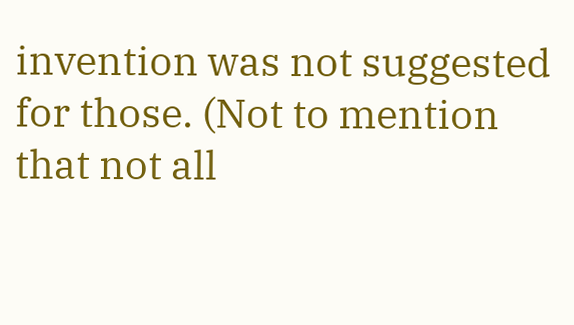invention was not suggested for those. (Not to mention that not all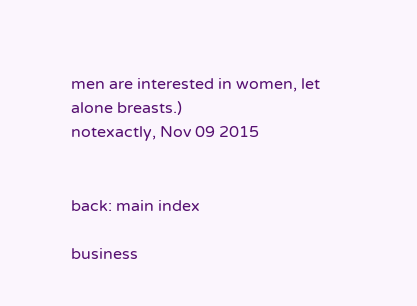men are interested in women, let alone breasts.)
notexactly, Nov 09 2015


back: main index

business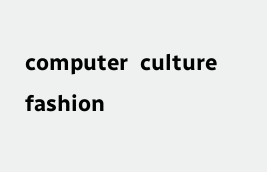computer  culture  fashion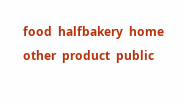food  halfbakery  home  other  product  public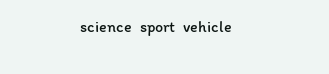science  sport  vehicle